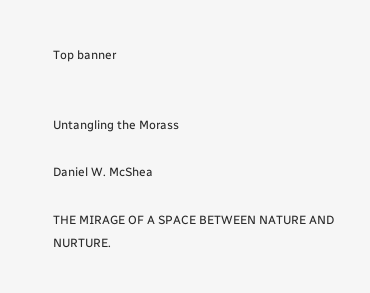Top banner


Untangling the Morass

Daniel W. McShea

THE MIRAGE OF A SPACE BETWEEN NATURE AND NURTURE.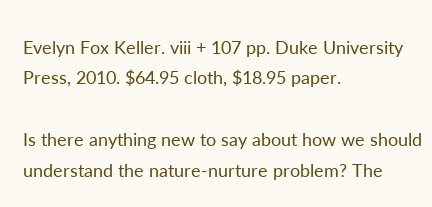Evelyn Fox Keller. viii + 107 pp. Duke University Press, 2010. $64.95 cloth, $18.95 paper.

Is there anything new to say about how we should understand the nature-nurture problem? The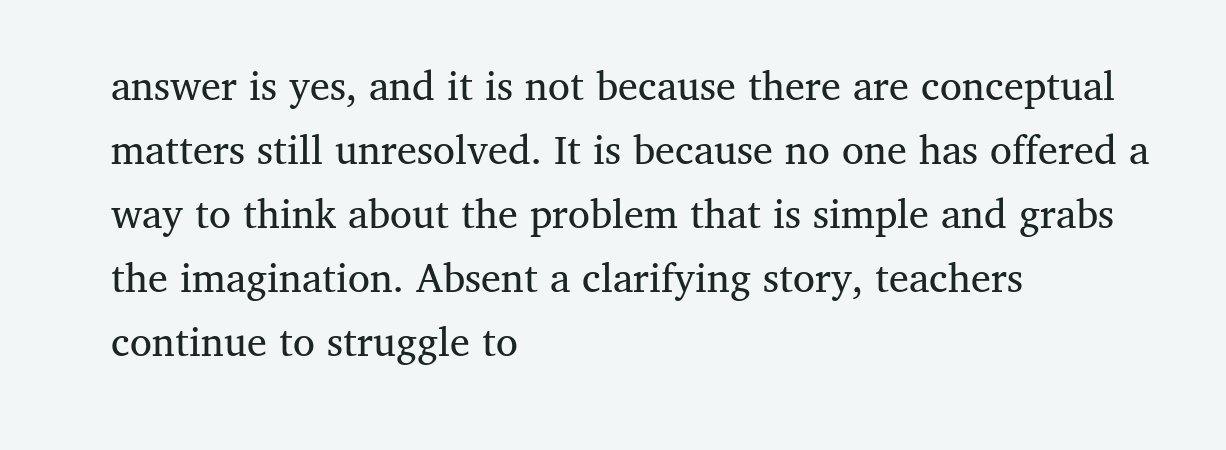answer is yes, and it is not because there are conceptual matters still unresolved. It is because no one has offered a way to think about the problem that is simple and grabs the imagination. Absent a clarifying story, teachers continue to struggle to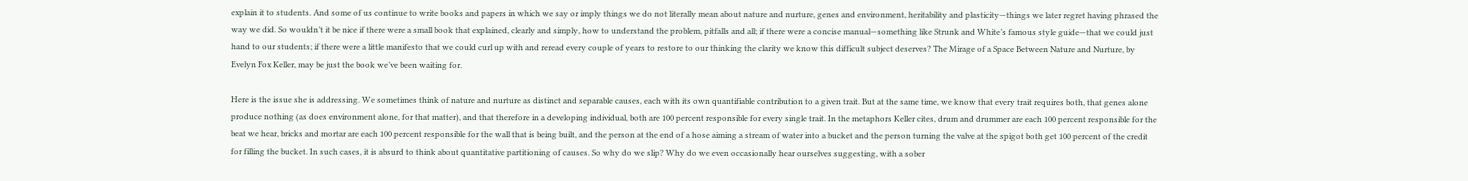explain it to students. And some of us continue to write books and papers in which we say or imply things we do not literally mean about nature and nurture, genes and environment, heritability and plasticity—things we later regret having phrased the way we did. So wouldn’t it be nice if there were a small book that explained, clearly and simply, how to understand the problem, pitfalls and all; if there were a concise manual—something like Strunk and White’s famous style guide—that we could just hand to our students; if there were a little manifesto that we could curl up with and reread every couple of years to restore to our thinking the clarity we know this difficult subject deserves? The Mirage of a Space Between Nature and Nurture, by Evelyn Fox Keller, may be just the book we’ve been waiting for.

Here is the issue she is addressing. We sometimes think of nature and nurture as distinct and separable causes, each with its own quantifiable contribution to a given trait. But at the same time, we know that every trait requires both, that genes alone produce nothing (as does environment alone, for that matter), and that therefore in a developing individual, both are 100 percent responsible for every single trait. In the metaphors Keller cites, drum and drummer are each 100 percent responsible for the beat we hear, bricks and mortar are each 100 percent responsible for the wall that is being built, and the person at the end of a hose aiming a stream of water into a bucket and the person turning the valve at the spigot both get 100 percent of the credit for filling the bucket. In such cases, it is absurd to think about quantitative partitioning of causes. So why do we slip? Why do we even occasionally hear ourselves suggesting, with a sober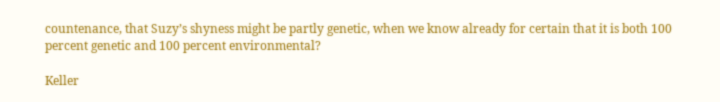countenance, that Suzy’s shyness might be partly genetic, when we know already for certain that it is both 100 percent genetic and 100 percent environmental?

Keller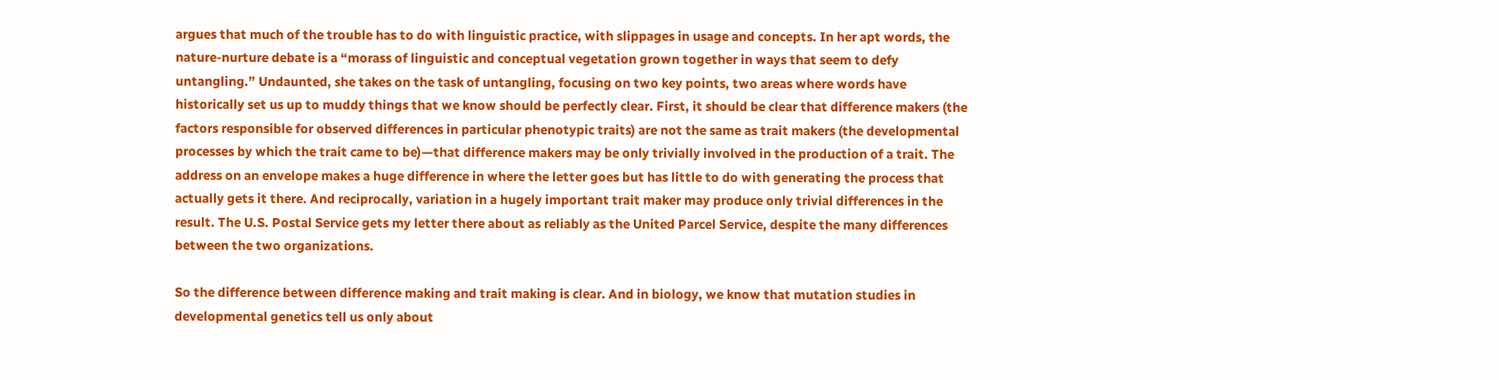argues that much of the trouble has to do with linguistic practice, with slippages in usage and concepts. In her apt words, the nature-nurture debate is a “morass of linguistic and conceptual vegetation grown together in ways that seem to defy untangling.” Undaunted, she takes on the task of untangling, focusing on two key points, two areas where words have historically set us up to muddy things that we know should be perfectly clear. First, it should be clear that difference makers (the factors responsible for observed differences in particular phenotypic traits) are not the same as trait makers (the developmental processes by which the trait came to be)—that difference makers may be only trivially involved in the production of a trait. The address on an envelope makes a huge difference in where the letter goes but has little to do with generating the process that actually gets it there. And reciprocally, variation in a hugely important trait maker may produce only trivial differences in the result. The U.S. Postal Service gets my letter there about as reliably as the United Parcel Service, despite the many differences between the two organizations.

So the difference between difference making and trait making is clear. And in biology, we know that mutation studies in developmental genetics tell us only about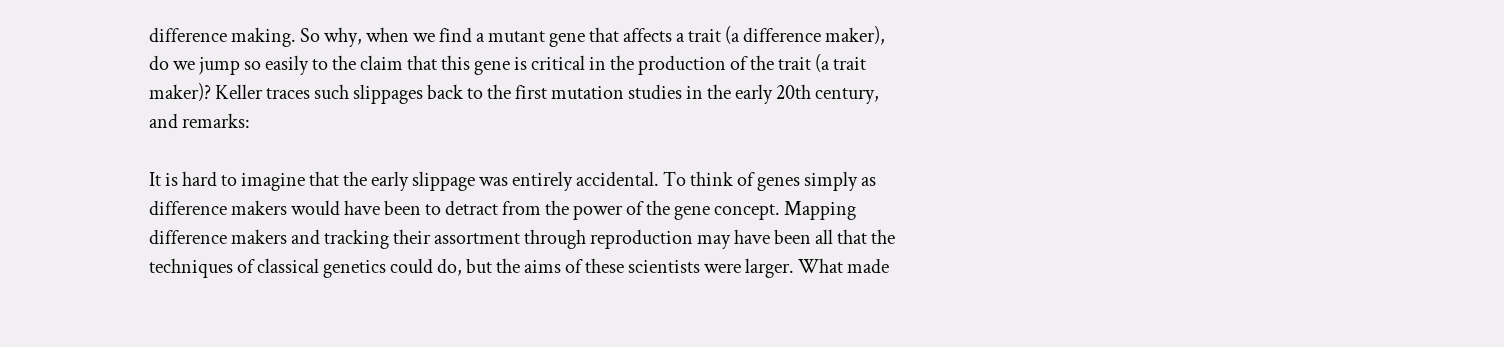difference making. So why, when we find a mutant gene that affects a trait (a difference maker), do we jump so easily to the claim that this gene is critical in the production of the trait (a trait maker)? Keller traces such slippages back to the first mutation studies in the early 20th century, and remarks:

It is hard to imagine that the early slippage was entirely accidental. To think of genes simply as difference makers would have been to detract from the power of the gene concept. Mapping difference makers and tracking their assortment through reproduction may have been all that the techniques of classical genetics could do, but the aims of these scientists were larger. What made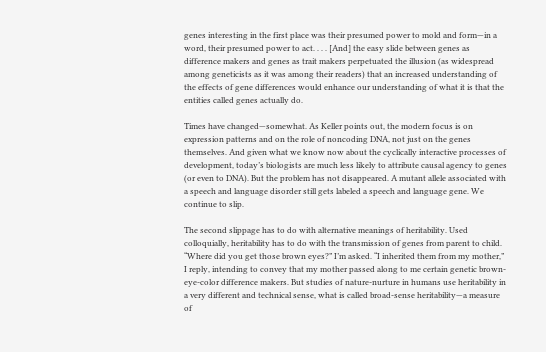genes interesting in the first place was their presumed power to mold and form—in a word, their presumed power to act. . . . [And] the easy slide between genes as difference makers and genes as trait makers perpetuated the illusion (as widespread among geneticists as it was among their readers) that an increased understanding of the effects of gene differences would enhance our understanding of what it is that the entities called genes actually do.

Times have changed—somewhat. As Keller points out, the modern focus is on expression patterns and on the role of noncoding DNA, not just on the genes themselves. And given what we know now about the cyclically interactive processes of development, today’s biologists are much less likely to attribute causal agency to genes (or even to DNA). But the problem has not disappeared. A mutant allele associated with a speech and language disorder still gets labeled a speech and language gene. We continue to slip.

The second slippage has to do with alternative meanings of heritability. Used colloquially, heritability has to do with the transmission of genes from parent to child. “Where did you get those brown eyes?” I’m asked. “I inherited them from my mother,” I reply, intending to convey that my mother passed along to me certain genetic brown-eye-color difference makers. But studies of nature-nurture in humans use heritability in a very different and technical sense, what is called broad-sense heritability—a measure of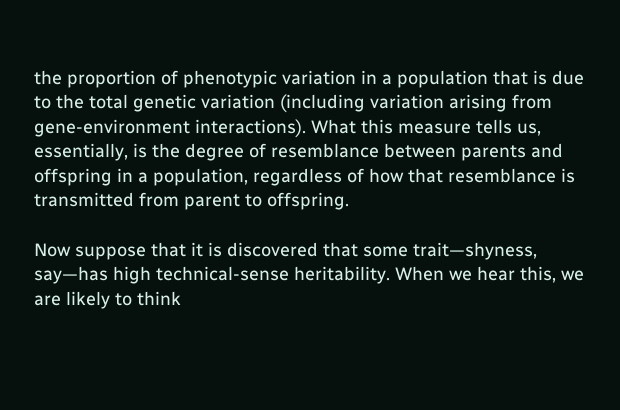the proportion of phenotypic variation in a population that is due to the total genetic variation (including variation arising from gene-environment interactions). What this measure tells us, essentially, is the degree of resemblance between parents and offspring in a population, regardless of how that resemblance is transmitted from parent to offspring.

Now suppose that it is discovered that some trait—shyness, say—has high technical-sense heritability. When we hear this, we are likely to think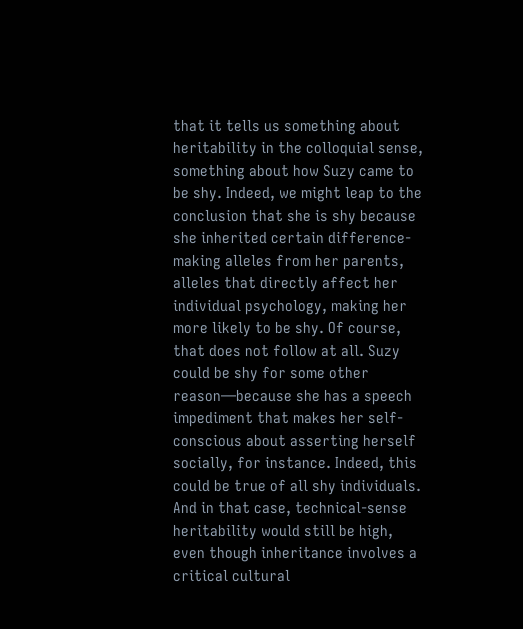that it tells us something about heritability in the colloquial sense, something about how Suzy came to be shy. Indeed, we might leap to the conclusion that she is shy because she inherited certain difference-making alleles from her parents, alleles that directly affect her individual psychology, making her more likely to be shy. Of course, that does not follow at all. Suzy could be shy for some other reason—because she has a speech impediment that makes her self-conscious about asserting herself socially, for instance. Indeed, this could be true of all shy individuals. And in that case, technical-sense heritability would still be high, even though inheritance involves a critical cultural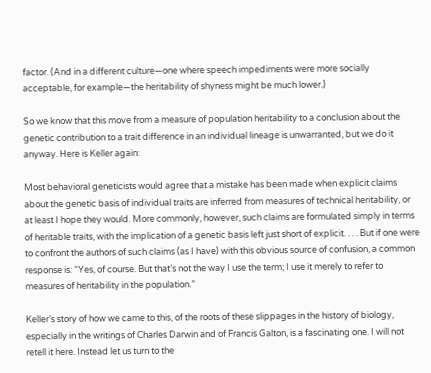factor. (And in a different culture—one where speech impediments were more socially acceptable, for example—the heritability of shyness might be much lower.)

So we know that this move from a measure of population heritability to a conclusion about the genetic contribution to a trait difference in an individual lineage is unwarranted, but we do it anyway. Here is Keller again:

Most behavioral geneticists would agree that a mistake has been made when explicit claims about the genetic basis of individual traits are inferred from measures of technical heritability, or at least I hope they would. More commonly, however, such claims are formulated simply in terms of heritable traits, with the implication of a genetic basis left just short of explicit. . . . But if one were to confront the authors of such claims (as I have) with this obvious source of confusion, a common response is: “Yes, of course. But that’s not the way I use the term; I use it merely to refer to measures of heritability in the population.”

Keller’s story of how we came to this, of the roots of these slippages in the history of biology, especially in the writings of Charles Darwin and of Francis Galton, is a fascinating one. I will not retell it here. Instead let us turn to the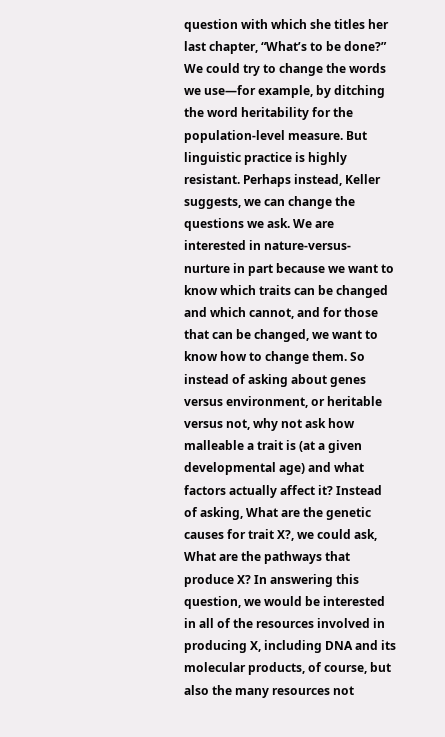question with which she titles her last chapter, “What’s to be done?” We could try to change the words we use—for example, by ditching the word heritability for the population-level measure. But linguistic practice is highly resistant. Perhaps instead, Keller suggests, we can change the questions we ask. We are interested in nature-versus-nurture in part because we want to know which traits can be changed and which cannot, and for those that can be changed, we want to know how to change them. So instead of asking about genes versus environment, or heritable versus not, why not ask how malleable a trait is (at a given developmental age) and what factors actually affect it? Instead of asking, What are the genetic causes for trait X?, we could ask, What are the pathways that produce X? In answering this question, we would be interested in all of the resources involved in producing X, including DNA and its molecular products, of course, but also the many resources not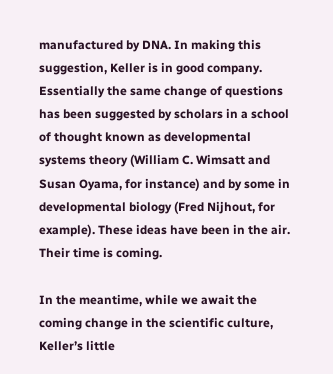manufactured by DNA. In making this suggestion, Keller is in good company. Essentially the same change of questions has been suggested by scholars in a school of thought known as developmental systems theory (William C. Wimsatt and Susan Oyama, for instance) and by some in developmental biology (Fred Nijhout, for example). These ideas have been in the air. Their time is coming.

In the meantime, while we await the coming change in the scientific culture, Keller’s little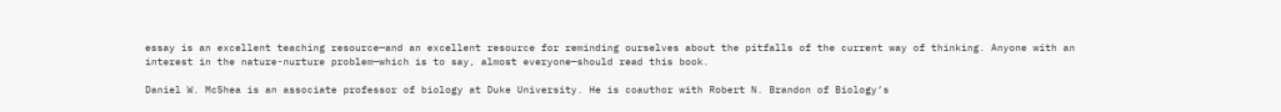essay is an excellent teaching resource—and an excellent resource for reminding ourselves about the pitfalls of the current way of thinking. Anyone with an interest in the nature-nurture problem—which is to say, almost everyone—should read this book.

Daniel W. McShea is an associate professor of biology at Duke University. He is coauthor with Robert N. Brandon of Biology’s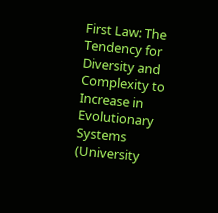First Law: The Tendency for Diversity and Complexity to Increase in Evolutionary Systems (University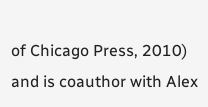of Chicago Press, 2010) and is coauthor with Alex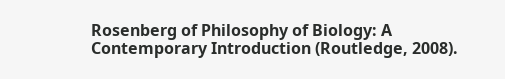Rosenberg of Philosophy of Biology: A Contemporary Introduction (Routledge, 2008).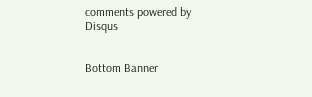comments powered by Disqus


Bottom Banner